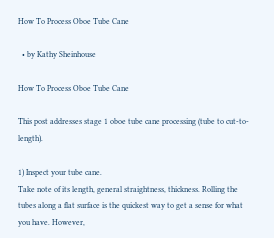How To Process Oboe Tube Cane

  • by Kathy Sheinhouse

How To Process Oboe Tube Cane

This post addresses stage 1 oboe tube cane processing (tube to cut-to-length).

1) Inspect your tube cane.
Take note of its length, general straightness, thickness. Rolling the tubes along a flat surface is the quickest way to get a sense for what you have. However,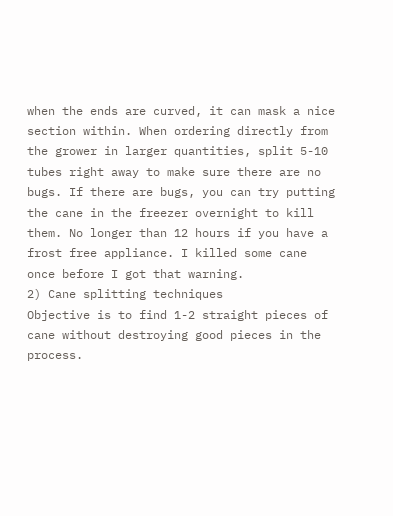when the ends are curved, it can mask a nice section within. When ordering directly from the grower in larger quantities, split 5-10 tubes right away to make sure there are no bugs. If there are bugs, you can try putting the cane in the freezer overnight to kill them. No longer than 12 hours if you have a frost free appliance. I killed some cane once before I got that warning.
2) Cane splitting techniques
Objective is to find 1-2 straight pieces of cane without destroying good pieces in the process.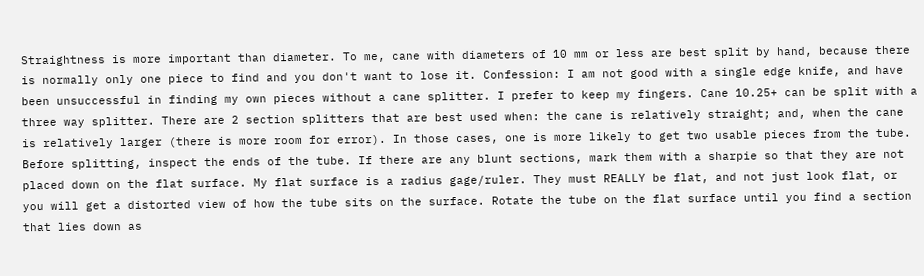Straightness is more important than diameter. To me, cane with diameters of 10 mm or less are best split by hand, because there is normally only one piece to find and you don't want to lose it. Confession: I am not good with a single edge knife, and have been unsuccessful in finding my own pieces without a cane splitter. I prefer to keep my fingers. Cane 10.25+ can be split with a three way splitter. There are 2 section splitters that are best used when: the cane is relatively straight; and, when the cane is relatively larger (there is more room for error). In those cases, one is more likely to get two usable pieces from the tube. Before splitting, inspect the ends of the tube. If there are any blunt sections, mark them with a sharpie so that they are not placed down on the flat surface. My flat surface is a radius gage/ruler. They must REALLY be flat, and not just look flat, or you will get a distorted view of how the tube sits on the surface. Rotate the tube on the flat surface until you find a section that lies down as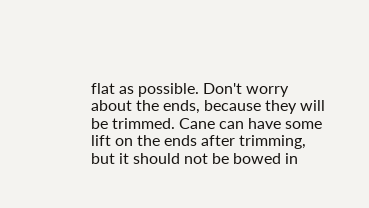flat as possible. Don't worry about the ends, because they will be trimmed. Cane can have some lift on the ends after trimming, but it should not be bowed in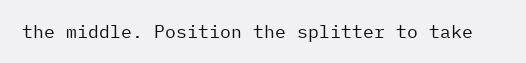the middle. Position the splitter to take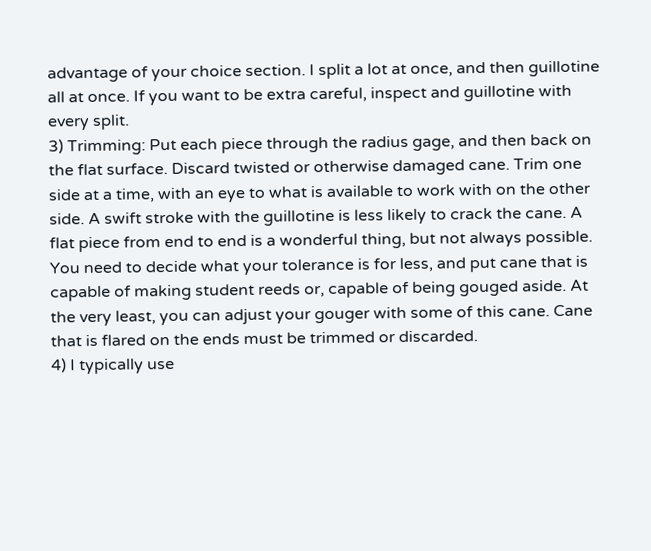advantage of your choice section. I split a lot at once, and then guillotine all at once. If you want to be extra careful, inspect and guillotine with every split.
3) Trimming: Put each piece through the radius gage, and then back on the flat surface. Discard twisted or otherwise damaged cane. Trim one side at a time, with an eye to what is available to work with on the other side. A swift stroke with the guillotine is less likely to crack the cane. A flat piece from end to end is a wonderful thing, but not always possible. You need to decide what your tolerance is for less, and put cane that is capable of making student reeds or, capable of being gouged aside. At the very least, you can adjust your gouger with some of this cane. Cane that is flared on the ends must be trimmed or discarded.
4) I typically use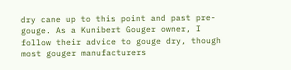dry cane up to this point and past pre-gouge. As a Kunibert Gouger owner, I follow their advice to gouge dry, though most gouger manufacturers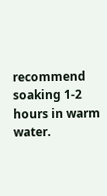recommend soaking 1-2 hours in warm water.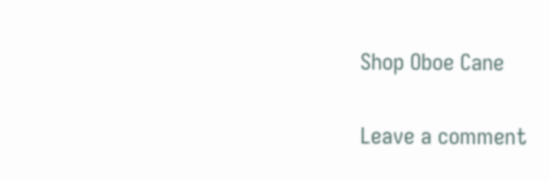Shop Oboe Cane

Leave a comment